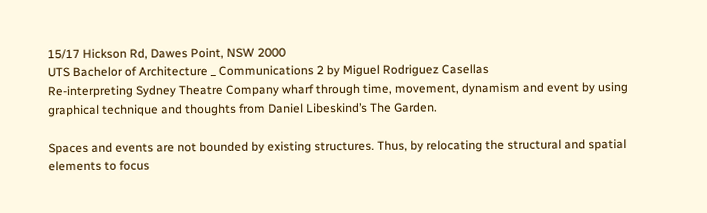15/17 Hickson Rd, Dawes Point, NSW 2000
UTS Bachelor of Architecture _ Communications 2 by Miguel Rodriguez Casellas
Re-interpreting Sydney Theatre Company wharf through time, movement, dynamism and event by using graphical technique and thoughts from Daniel Libeskind’s The Garden.

Spaces and events are not bounded by existing structures. Thus, by relocating the structural and spatial elements to focus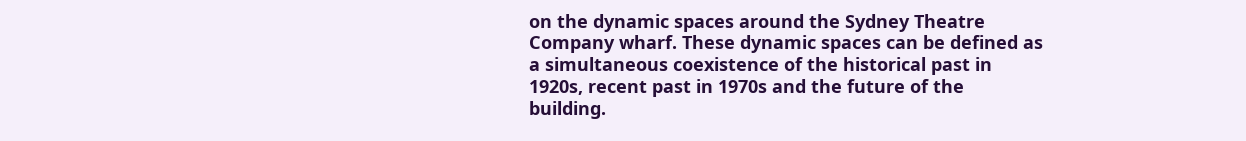on the dynamic spaces around the Sydney Theatre Company wharf. These dynamic spaces can be defined as a simultaneous coexistence of the historical past in 1920s, recent past in 1970s and the future of the building.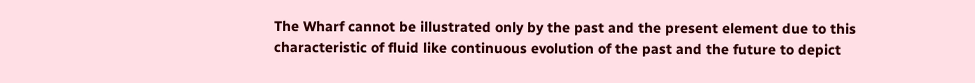The Wharf cannot be illustrated only by the past and the present element due to this characteristic of fluid like continuous evolution of the past and the future to depict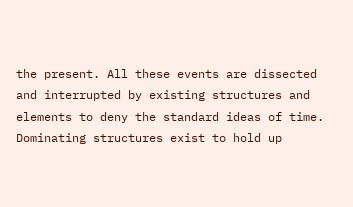the present. All these events are dissected and interrupted by existing structures and elements to deny the standard ideas of time. Dominating structures exist to hold up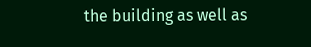the building as well as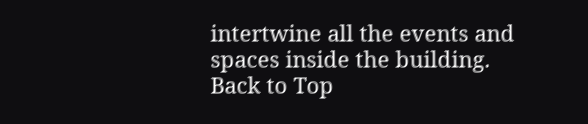intertwine all the events and spaces inside the building.
Back to Top